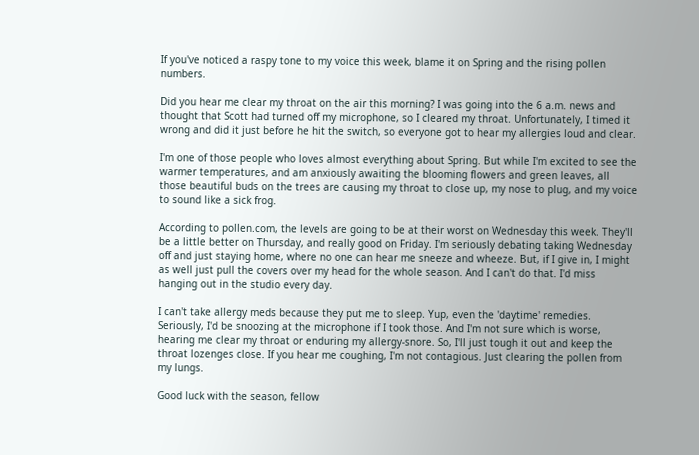If you've noticed a raspy tone to my voice this week, blame it on Spring and the rising pollen numbers.

Did you hear me clear my throat on the air this morning? I was going into the 6 a.m. news and thought that Scott had turned off my microphone, so I cleared my throat. Unfortunately, I timed it wrong and did it just before he hit the switch, so everyone got to hear my allergies loud and clear.

I'm one of those people who loves almost everything about Spring. But while I'm excited to see the warmer temperatures, and am anxiously awaiting the blooming flowers and green leaves, all those beautiful buds on the trees are causing my throat to close up, my nose to plug, and my voice to sound like a sick frog.

According to pollen.com, the levels are going to be at their worst on Wednesday this week. They'll be a little better on Thursday, and really good on Friday. I'm seriously debating taking Wednesday off and just staying home, where no one can hear me sneeze and wheeze. But, if I give in, I might as well just pull the covers over my head for the whole season. And I can't do that. I'd miss hanging out in the studio every day.

I can't take allergy meds because they put me to sleep. Yup, even the 'daytime' remedies. Seriously, I'd be snoozing at the microphone if I took those. And I'm not sure which is worse, hearing me clear my throat or enduring my allergy-snore. So, I'll just tough it out and keep the throat lozenges close. If you hear me coughing, I'm not contagious. Just clearing the pollen from my lungs.

Good luck with the season, fellow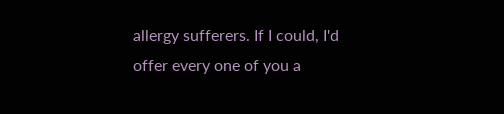allergy sufferers. If I could, I'd offer every one of you a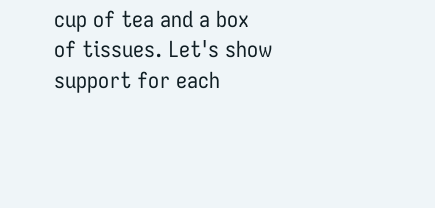cup of tea and a box of tissues. Let's show support for each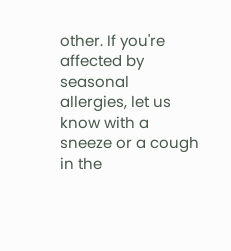other. If you're affected by seasonal allergies, let us know with a sneeze or a cough in the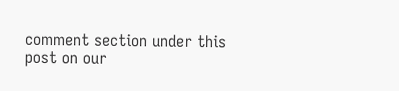comment section under this post on our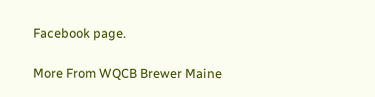Facebook page.

More From WQCB Brewer Maine